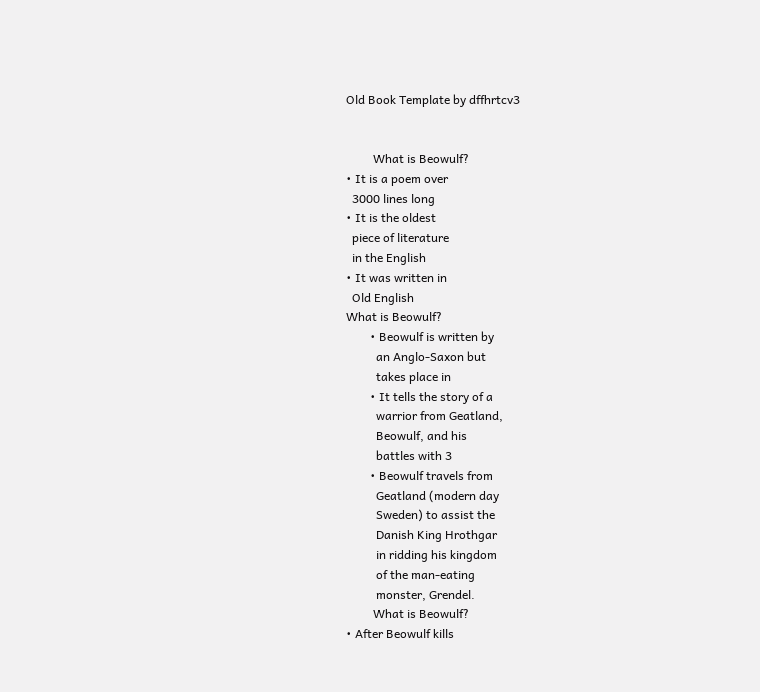Old Book Template by dffhrtcv3


         What is Beowulf?
• It is a poem over
  3000 lines long
• It is the oldest
  piece of literature
  in the English
• It was written in
  Old English
What is Beowulf?
        • Beowulf is written by
          an Anglo-Saxon but
          takes place in
        • It tells the story of a
          warrior from Geatland,
          Beowulf, and his
          battles with 3
        • Beowulf travels from
          Geatland (modern day
          Sweden) to assist the
          Danish King Hrothgar
          in ridding his kingdom
          of the man-eating
          monster, Grendel.
         What is Beowulf?
• After Beowulf kills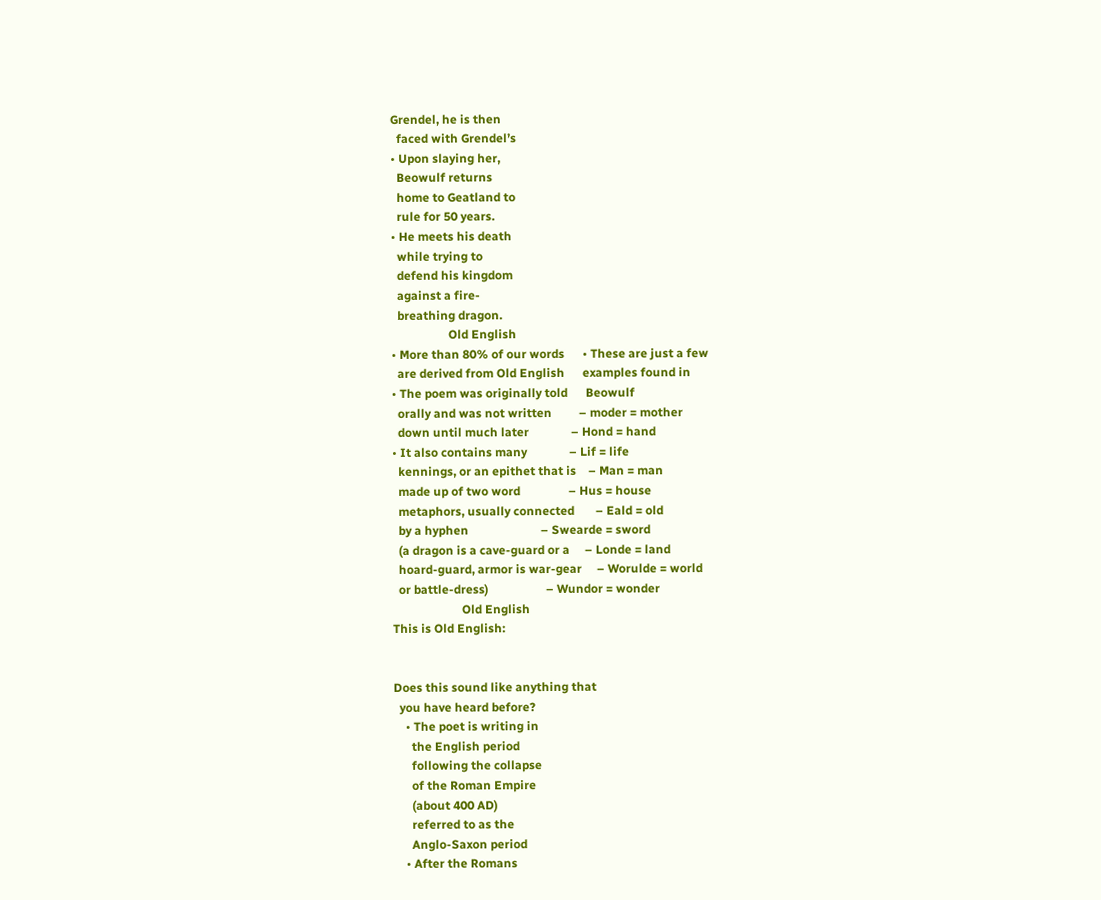Grendel, he is then
  faced with Grendel’s
• Upon slaying her,
  Beowulf returns
  home to Geatland to
  rule for 50 years.
• He meets his death
  while trying to
  defend his kingdom
  against a fire-
  breathing dragon.
                   Old English
• More than 80% of our words      • These are just a few
  are derived from Old English      examples found in
• The poem was originally told      Beowulf
  orally and was not written         – moder = mother
  down until much later              – Hond = hand
• It also contains many              – Lif = life
  kennings, or an epithet that is    – Man = man
  made up of two word                – Hus = house
  metaphors, usually connected       – Eald = old
  by a hyphen                        – Swearde = sword
  (a dragon is a cave-guard or a     – Londe = land
  hoard-guard, armor is war-gear     – Worulde = world
  or battle-dress)                   – Wundor = wonder
                       Old English
This is Old English:


Does this sound like anything that
  you have heard before?
    • The poet is writing in
      the English period
      following the collapse
      of the Roman Empire
      (about 400 AD)
      referred to as the
      Anglo-Saxon period
    • After the Romans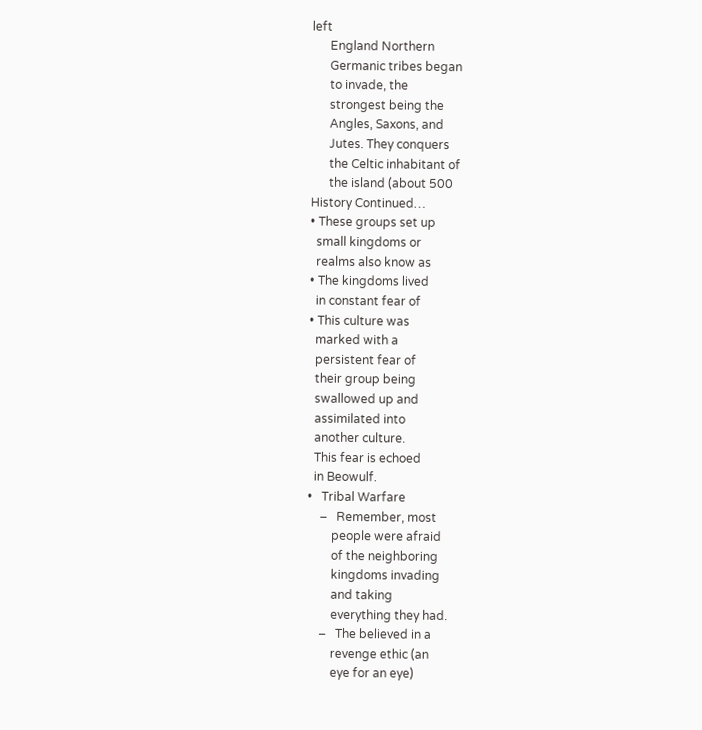left
      England Northern
      Germanic tribes began
      to invade, the
      strongest being the
      Angles, Saxons, and
      Jutes. They conquers
      the Celtic inhabitant of
      the island (about 500
History Continued…
• These groups set up
  small kingdoms or
  realms also know as
• The kingdoms lived
  in constant fear of
• This culture was
  marked with a
  persistent fear of
  their group being
  swallowed up and
  assimilated into
  another culture.
  This fear is echoed
  in Beowulf.
•   Tribal Warfare
    –   Remember, most
        people were afraid
        of the neighboring
        kingdoms invading
        and taking
        everything they had.
    –   The believed in a
        revenge ethic (an
        eye for an eye)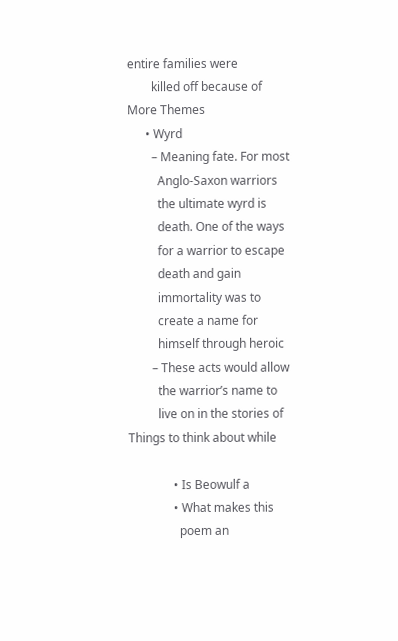entire families were
        killed off because of
More Themes
      • Wyrd
        – Meaning fate. For most
          Anglo-Saxon warriors
          the ultimate wyrd is
          death. One of the ways
          for a warrior to escape
          death and gain
          immortality was to
          create a name for
          himself through heroic
        – These acts would allow
          the warrior’s name to
          live on in the stories of
Things to think about while

               • Is Beowulf a
               • What makes this
                 poem an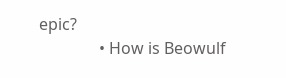epic?
               • How is Beowulf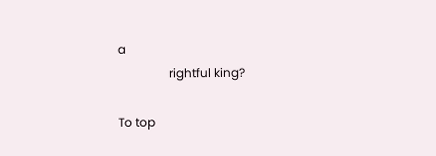a
                 rightful king?

To top